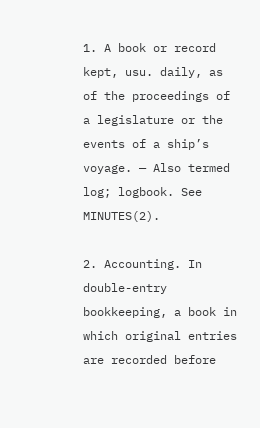1. A book or record kept, usu. daily, as of the proceedings of a legislature or the events of a ship’s voyage. — Also termed log; logbook. See MINUTES(2).

2. Accounting. In double-entry bookkeeping, a book in which original entries are recorded before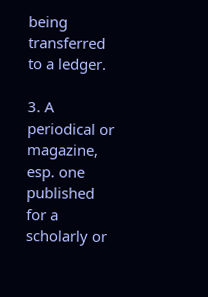being transferred to a ledger.

3. A periodical or magazine, esp. one published for a scholarly or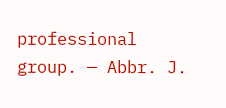professional group. — Abbr. J.